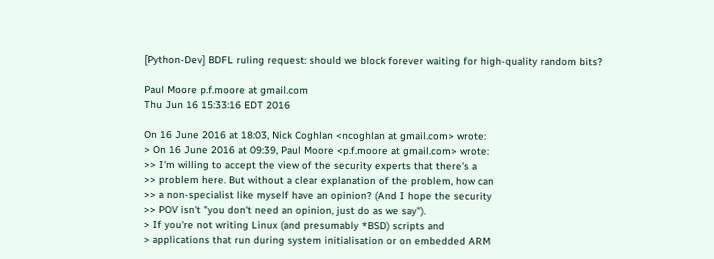[Python-Dev] BDFL ruling request: should we block forever waiting for high-quality random bits?

Paul Moore p.f.moore at gmail.com
Thu Jun 16 15:33:16 EDT 2016

On 16 June 2016 at 18:03, Nick Coghlan <ncoghlan at gmail.com> wrote:
> On 16 June 2016 at 09:39, Paul Moore <p.f.moore at gmail.com> wrote:
>> I'm willing to accept the view of the security experts that there's a
>> problem here. But without a clear explanation of the problem, how can
>> a non-specialist like myself have an opinion? (And I hope the security
>> POV isn't "you don't need an opinion, just do as we say").
> If you're not writing Linux (and presumably *BSD) scripts and
> applications that run during system initialisation or on embedded ARM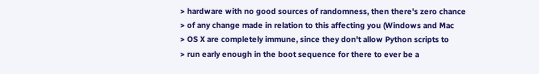> hardware with no good sources of randomness, then there's zero chance
> of any change made in relation to this affecting you (Windows and Mac
> OS X are completely immune, since they don't allow Python scripts to
> run early enough in the boot sequence for there to ever be a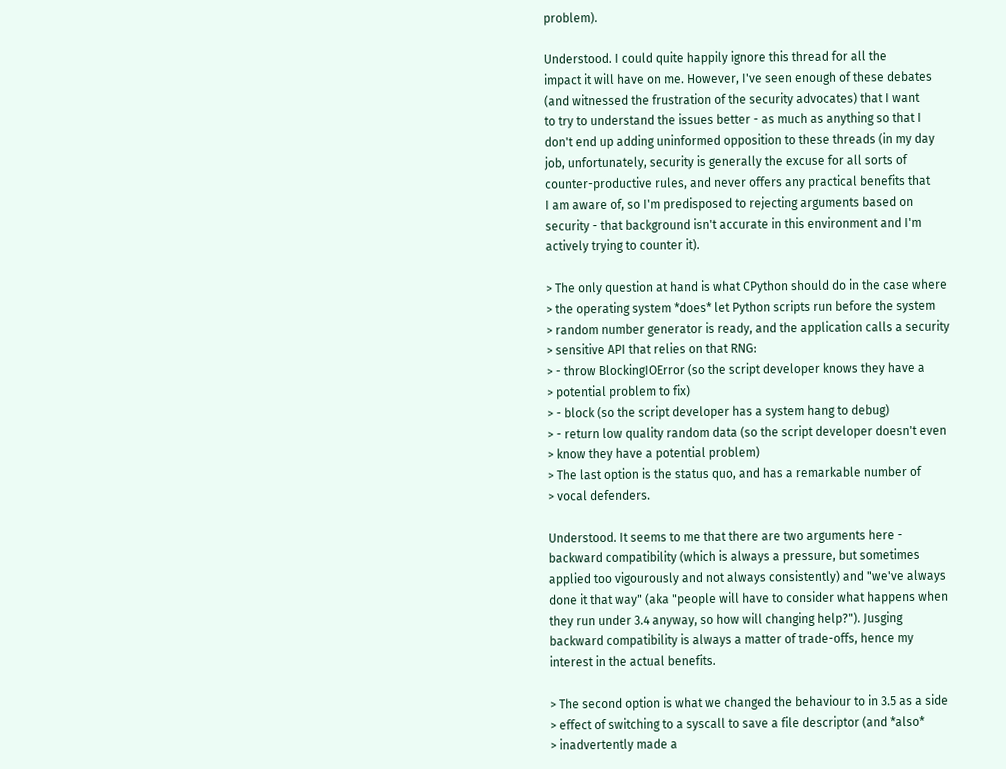problem).

Understood. I could quite happily ignore this thread for all the
impact it will have on me. However, I've seen enough of these debates
(and witnessed the frustration of the security advocates) that I want
to try to understand the issues better - as much as anything so that I
don't end up adding uninformed opposition to these threads (in my day
job, unfortunately, security is generally the excuse for all sorts of
counter-productive rules, and never offers any practical benefits that
I am aware of, so I'm predisposed to rejecting arguments based on
security - that background isn't accurate in this environment and I'm
actively trying to counter it).

> The only question at hand is what CPython should do in the case where
> the operating system *does* let Python scripts run before the system
> random number generator is ready, and the application calls a security
> sensitive API that relies on that RNG:
> - throw BlockingIOError (so the script developer knows they have a
> potential problem to fix)
> - block (so the script developer has a system hang to debug)
> - return low quality random data (so the script developer doesn't even
> know they have a potential problem)
> The last option is the status quo, and has a remarkable number of
> vocal defenders.

Understood. It seems to me that there are two arguments here -
backward compatibility (which is always a pressure, but sometimes
applied too vigourously and not always consistently) and "we've always
done it that way" (aka "people will have to consider what happens when
they run under 3.4 anyway, so how will changing help?"). Jusging
backward compatibility is always a matter of trade-offs, hence my
interest in the actual benefits.

> The second option is what we changed the behaviour to in 3.5 as a side
> effect of switching to a syscall to save a file descriptor (and *also*
> inadvertently made a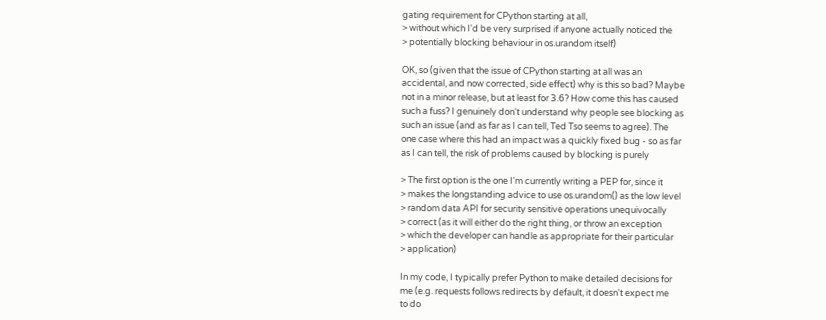gating requirement for CPython starting at all,
> without which I'd be very surprised if anyone actually noticed the
> potentially blocking behaviour in os.urandom itself)

OK, so (given that the issue of CPython starting at all was an
accidental, and now corrected, side effect) why is this so bad? Maybe
not in a minor release, but at least for 3.6? How come this has caused
such a fuss? I genuinely don't understand why people see blocking as
such an issue (and as far as I can tell, Ted Tso seems to agree). The
one case where this had an impact was a quickly fixed bug - so as far
as I can tell, the risk of problems caused by blocking is purely

> The first option is the one I'm currently writing a PEP for, since it
> makes the longstanding advice to use os.urandom() as the low level
> random data API for security sensitive operations unequivocally
> correct (as it will either do the right thing, or throw an exception
> which the developer can handle as appropriate for their particular
> application)

In my code, I typically prefer Python to make detailed decisions for
me (e.g. requests follows redirects by default, it doesn't expect me
to do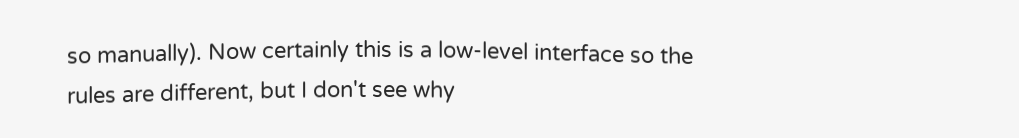so manually). Now certainly this is a low-level interface so the
rules are different, but I don't see why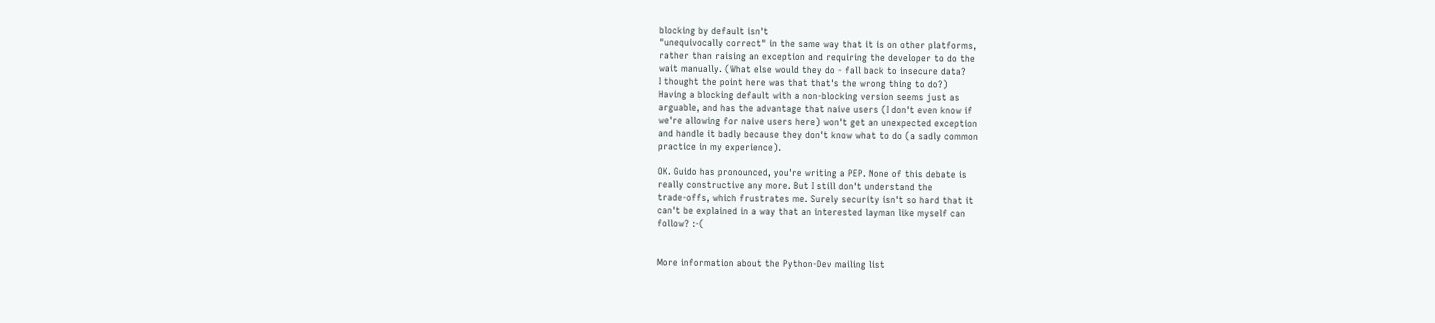blocking by default isn't
"unequivocally correct" in the same way that it is on other platforms,
rather than raising an exception and requiring the developer to do the
wait manually. (What else would they do - fall back to insecure data?
I thought the point here was that that's the wrong thing to do?)
Having a blocking default with a non-blocking version seems just as
arguable, and has the advantage that naive users (I don't even know if
we're allowing for naive users here) won't get an unexpected exception
and handle it badly because they don't know what to do (a sadly common
practice in my experience).

OK. Guido has pronounced, you're writing a PEP. None of this debate is
really constructive any more. But I still don't understand the
trade-offs, which frustrates me. Surely security isn't so hard that it
can't be explained in a way that an interested layman like myself can
follow? :-(


More information about the Python-Dev mailing list